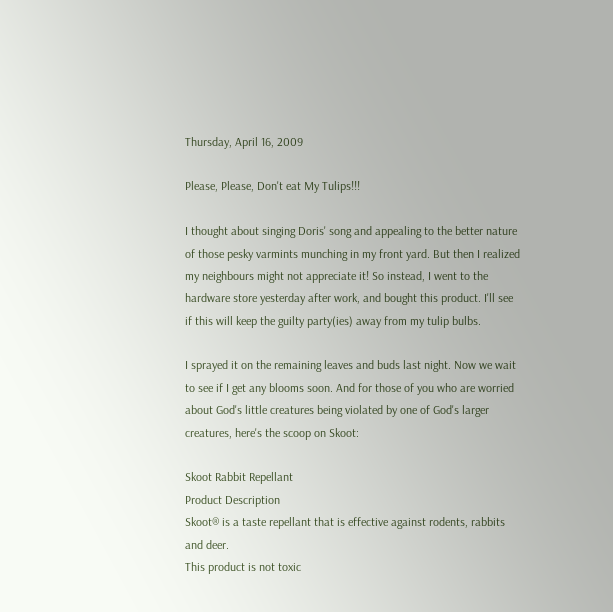Thursday, April 16, 2009

Please, Please, Don't eat My Tulips!!!

I thought about singing Doris' song and appealing to the better nature of those pesky varmints munching in my front yard. But then I realized my neighbours might not appreciate it! So instead, I went to the hardware store yesterday after work, and bought this product. I'll see if this will keep the guilty party(ies) away from my tulip bulbs.

I sprayed it on the remaining leaves and buds last night. Now we wait to see if I get any blooms soon. And for those of you who are worried about God's little creatures being violated by one of God's larger creatures, here's the scoop on Skoot:

Skoot Rabbit Repellant
Product Description
Skoot® is a taste repellant that is effective against rodents, rabbits and deer.
This product is not toxic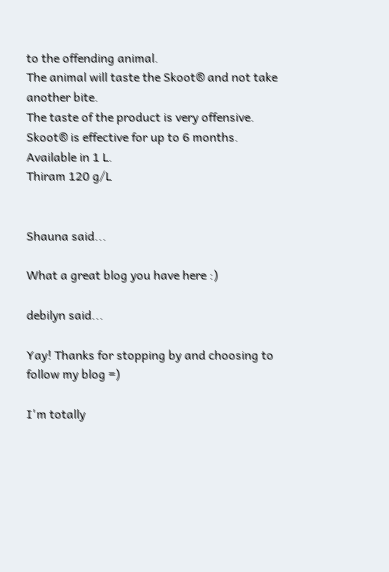to the offending animal.
The animal will taste the Skoot® and not take another bite.
The taste of the product is very offensive.
Skoot® is effective for up to 6 months.
Available in 1 L.
Thiram 120 g/L


Shauna said...

What a great blog you have here :)

debilyn said...

Yay! Thanks for stopping by and choosing to follow my blog =)

I'm totally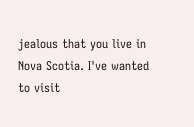jealous that you live in Nova Scotia. I've wanted to visit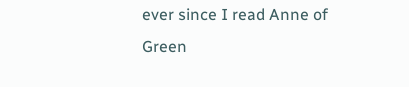ever since I read Anne of Green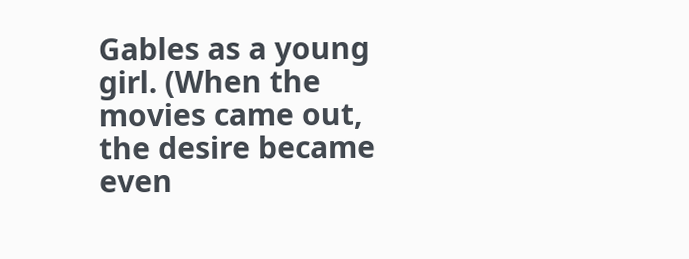Gables as a young girl. (When the movies came out, the desire became even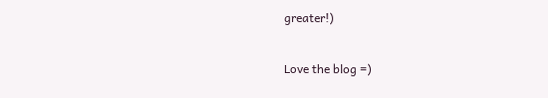greater!)

Love the blog =)